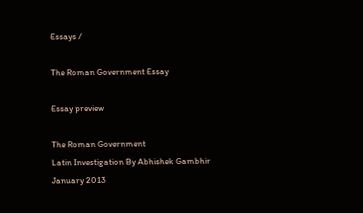Essays /

The Roman Government Essay

Essay preview

The Roman Government
Latin Investigation By Abhishek Gambhir
January 2013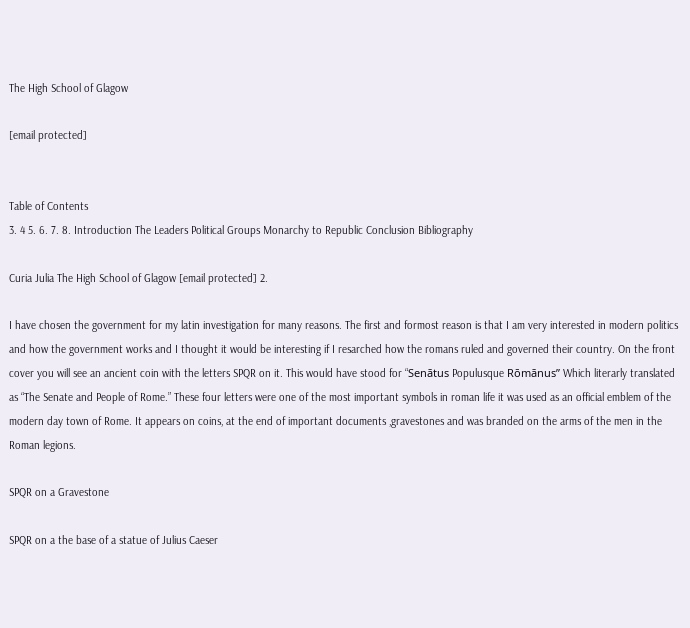The High School of Glagow

[email protected]


Table of Contents
3. 4 5. 6. 7. 8. Introduction The Leaders Political Groups Monarchy to Republic Conclusion Bibliography

Curia Julia The High School of Glagow [email protected] 2.

I have chosen the government for my latin investigation for many reasons. The first and formost reason is that I am very interested in modern politics and how the government works and I thought it would be interesting if I resarched how the romans ruled and governed their country. On the front cover you will see an ancient coin with the letters SPQR on it. This would have stood for “Senātus Populusque Rōmānus” Which literarly translated as “The Senate and People of Rome.” These four letters were one of the most important symbols in roman life it was used as an official emblem of the modern day town of Rome. It appears on coins, at the end of important documents ,gravestones and was branded on the arms of the men in the Roman legions.

SPQR on a Gravestone

SPQR on a the base of a statue of Julius Caeser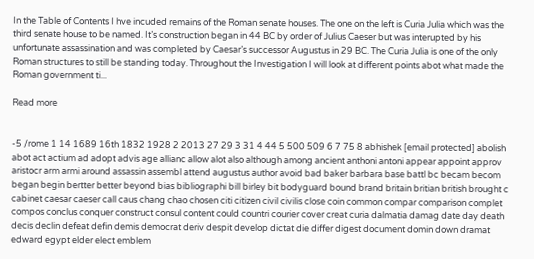In the Table of Contents I hve incuded remains of the Roman senate houses. The one on the left is Curia Julia which was the third senate house to be named. It’s construction began in 44 BC by order of Julius Caeser but was interupted by his unfortunate assassination and was completed by Caesar’s successor Augustus in 29 BC. The Curia Julia is one of the only Roman structures to still be standing today. Throughout the Investigation I will look at different points abot what made the Roman government ti...

Read more


-5 /rome 1 14 1689 16th 1832 1928 2 2013 27 29 3 31 4 44 5 500 509 6 7 75 8 abhishek [email protected] abolish abot act actium ad adopt advis age allianc allow alot also although among ancient anthoni antoni appear appoint approv aristocr arm armi around assassin assembl attend augustus author avoid bad baker barbara base battl bc becam becom began begin bertter better beyond bias bibliographi bill birley bit bodyguard bound brand britain britian british brought c cabinet caesar caeser call caus chang chao chosen citi citizen civil civilis close coin common compar comparison complet compos conclus conquer construct consul content could countri courier cover creat curia dalmatia damag date day death decis declin defeat defin demis democrat deriv despit develop dictat die differ digest document domin down dramat edward egypt elder elect emblem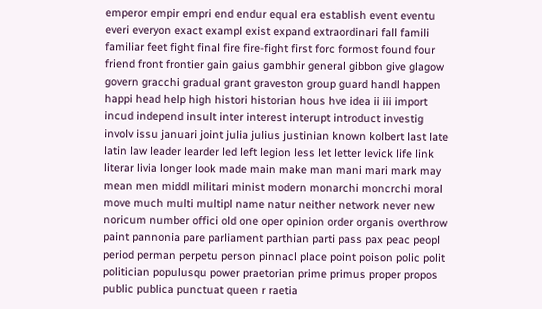emperor empir empri end endur equal era establish event eventu everi everyon exact exampl exist expand extraordinari fall famili familiar feet fight final fire fire-fight first forc formost found four friend front frontier gain gaius gambhir general gibbon give glagow govern gracchi gradual grant graveston group guard handl happen happi head help high histori historian hous hve idea ii iii import incud independ insult inter interest interupt introduct investig involv issu januari joint julia julius justinian known kolbert last late latin law leader learder led left legion less let letter levick life link literar livia longer look made main make man mani mari mark may mean men middl militari minist modern monarchi moncrchi moral move much multi multipl name natur neither network never new noricum number offici old one oper opinion order organis overthrow paint pannonia pare parliament parthian parti pass pax peac peopl period perman perpetu person pinnacl place point poison polic polit politician populusqu power praetorian prime primus proper propos public publica punctuat queen r raetia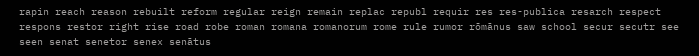rapin reach reason rebuilt reform regular reign remain replac republ requir res res-publica resarch respect respons restor right rise road robe roman romana romanorum rome rule rumor rōmānus saw school secur secutr see seen senat senetor senex senātus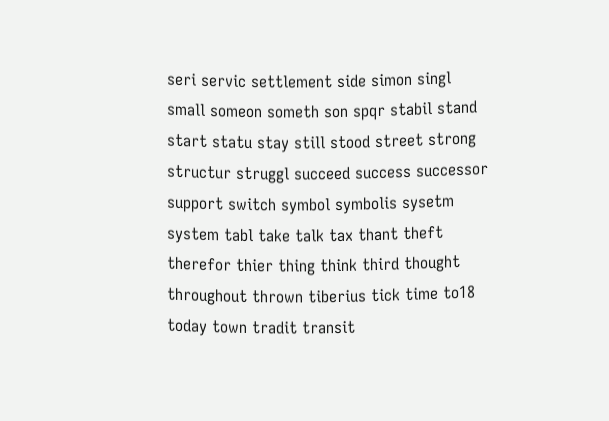seri servic settlement side simon singl small someon someth son spqr stabil stand start statu stay still stood street strong structur struggl succeed success successor support switch symbol symbolis sysetm system tabl take talk tax thant theft therefor thier thing think third thought throughout thrown tiberius tick time to18 today town tradit transit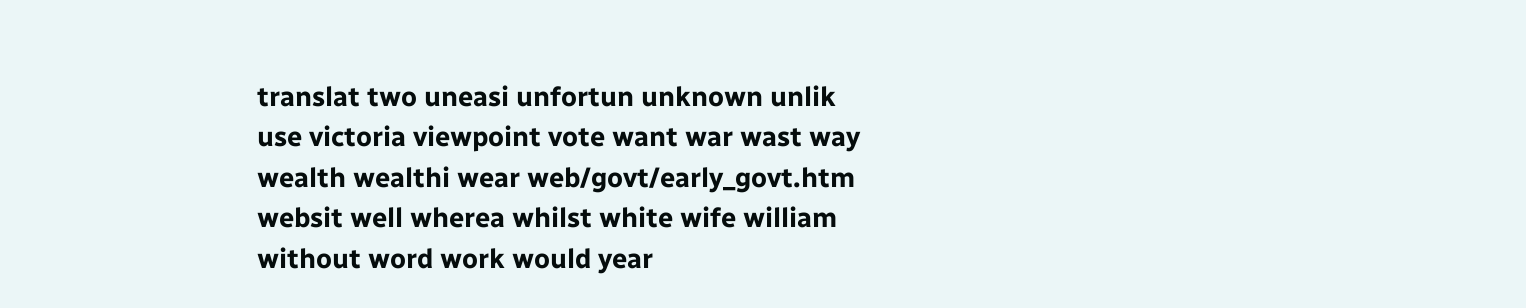translat two uneasi unfortun unknown unlik use victoria viewpoint vote want war wast way wealth wealthi wear web/govt/early_govt.htm websit well wherea whilst white wife william without word work would year